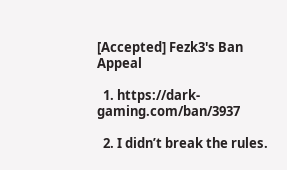[Accepted] Fezk3's Ban Appeal

  1. https://dark-gaming.com/ban/3937

  2. I didn’t break the rules.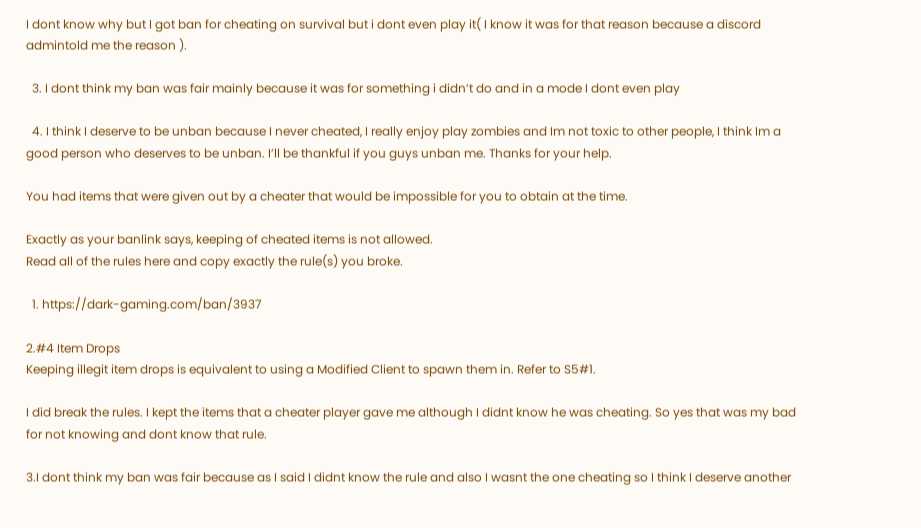I dont know why but I got ban for cheating on survival but i dont even play it( I know it was for that reason because a discord admintold me the reason ).

  3. I dont think my ban was fair mainly because it was for something i didn’t do and in a mode I dont even play

  4. I think I deserve to be unban because I never cheated, I really enjoy play zombies and Im not toxic to other people, I think Im a good person who deserves to be unban. I’ll be thankful if you guys unban me. Thanks for your help.

You had items that were given out by a cheater that would be impossible for you to obtain at the time.

Exactly as your banlink says, keeping of cheated items is not allowed.
Read all of the rules here and copy exactly the rule(s) you broke.

  1. https://dark-gaming.com/ban/3937

2.#4 Item Drops
Keeping illegit item drops is equivalent to using a Modified Client to spawn them in. Refer to S5#1.

I did break the rules. I kept the items that a cheater player gave me although I didnt know he was cheating. So yes that was my bad for not knowing and dont know that rule.

3.I dont think my ban was fair because as I said I didnt know the rule and also I wasnt the one cheating so I think I deserve another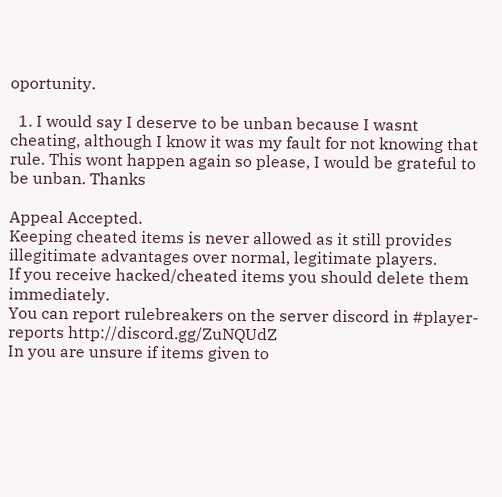oportunity.

  1. I would say I deserve to be unban because I wasnt cheating, although I know it was my fault for not knowing that rule. This wont happen again so please, I would be grateful to be unban. Thanks

Appeal Accepted.
Keeping cheated items is never allowed as it still provides illegitimate advantages over normal, legitimate players.
If you receive hacked/cheated items you should delete them immediately.
You can report rulebreakers on the server discord in #player-reports http://discord.gg/ZuNQUdZ
In you are unsure if items given to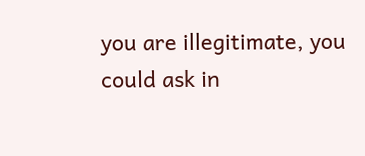you are illegitimate, you could ask in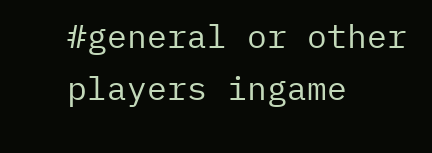#general or other players ingame